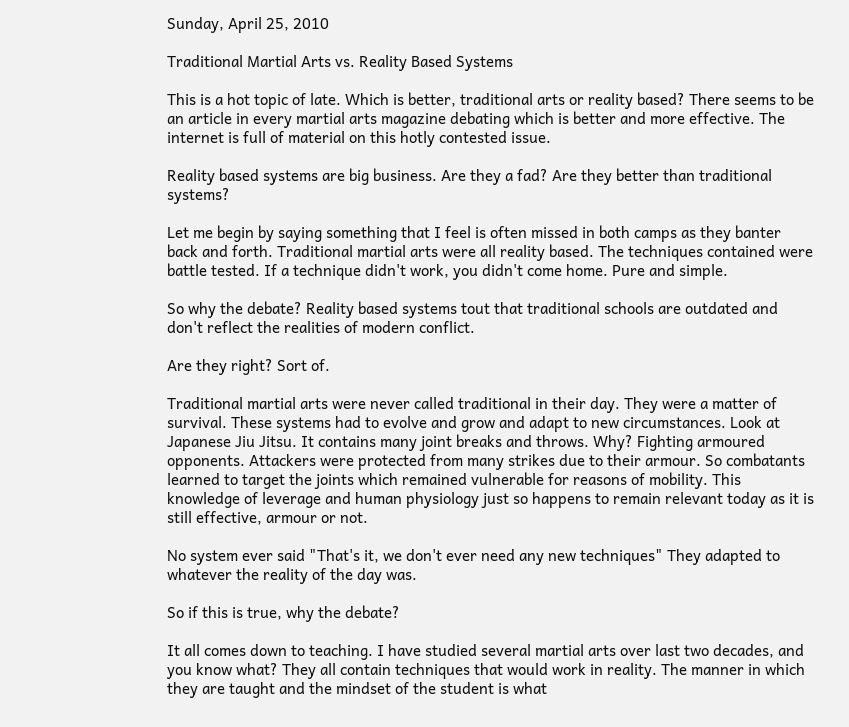Sunday, April 25, 2010

Traditional Martial Arts vs. Reality Based Systems

This is a hot topic of late. Which is better, traditional arts or reality based? There seems to be an article in every martial arts magazine debating which is better and more effective. The internet is full of material on this hotly contested issue.

Reality based systems are big business. Are they a fad? Are they better than traditional systems?

Let me begin by saying something that I feel is often missed in both camps as they banter back and forth. Traditional martial arts were all reality based. The techniques contained were battle tested. If a technique didn't work, you didn't come home. Pure and simple.

So why the debate? Reality based systems tout that traditional schools are outdated and don't reflect the realities of modern conflict.

Are they right? Sort of.

Traditional martial arts were never called traditional in their day. They were a matter of survival. These systems had to evolve and grow and adapt to new circumstances. Look at Japanese Jiu Jitsu. It contains many joint breaks and throws. Why? Fighting armoured opponents. Attackers were protected from many strikes due to their armour. So combatants learned to target the joints which remained vulnerable for reasons of mobility. This knowledge of leverage and human physiology just so happens to remain relevant today as it is still effective, armour or not.

No system ever said "That's it, we don't ever need any new techniques" They adapted to whatever the reality of the day was.

So if this is true, why the debate?

It all comes down to teaching. I have studied several martial arts over last two decades, and you know what? They all contain techniques that would work in reality. The manner in which they are taught and the mindset of the student is what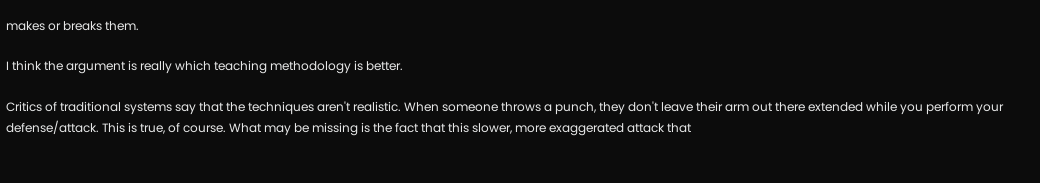makes or breaks them.

I think the argument is really which teaching methodology is better.

Critics of traditional systems say that the techniques aren't realistic. When someone throws a punch, they don't leave their arm out there extended while you perform your defense/attack. This is true, of course. What may be missing is the fact that this slower, more exaggerated attack that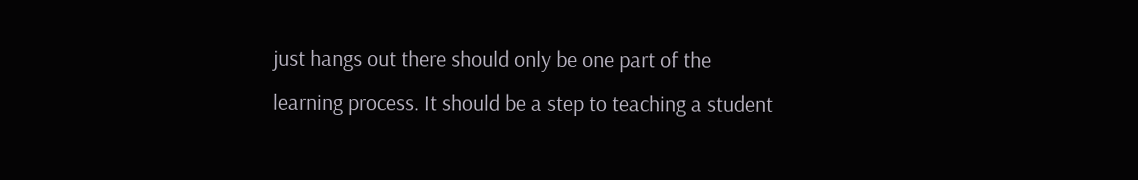just hangs out there should only be one part of the learning process. It should be a step to teaching a student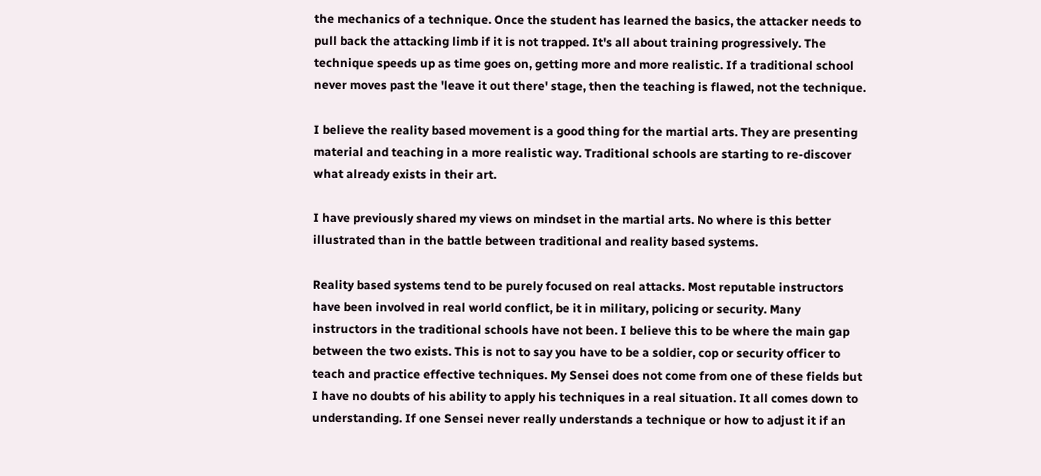the mechanics of a technique. Once the student has learned the basics, the attacker needs to pull back the attacking limb if it is not trapped. It's all about training progressively. The technique speeds up as time goes on, getting more and more realistic. If a traditional school never moves past the 'leave it out there' stage, then the teaching is flawed, not the technique.

I believe the reality based movement is a good thing for the martial arts. They are presenting material and teaching in a more realistic way. Traditional schools are starting to re-discover what already exists in their art.

I have previously shared my views on mindset in the martial arts. No where is this better illustrated than in the battle between traditional and reality based systems.

Reality based systems tend to be purely focused on real attacks. Most reputable instructors have been involved in real world conflict, be it in military, policing or security. Many instructors in the traditional schools have not been. I believe this to be where the main gap between the two exists. This is not to say you have to be a soldier, cop or security officer to teach and practice effective techniques. My Sensei does not come from one of these fields but I have no doubts of his ability to apply his techniques in a real situation. It all comes down to understanding. If one Sensei never really understands a technique or how to adjust it if an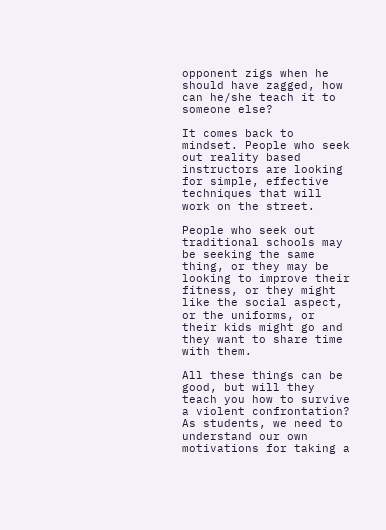opponent zigs when he should have zagged, how can he/she teach it to someone else?

It comes back to mindset. People who seek out reality based instructors are looking for simple, effective techniques that will work on the street.

People who seek out traditional schools may be seeking the same thing, or they may be looking to improve their fitness, or they might like the social aspect, or the uniforms, or their kids might go and they want to share time with them.

All these things can be good, but will they teach you how to survive a violent confrontation? As students, we need to understand our own motivations for taking a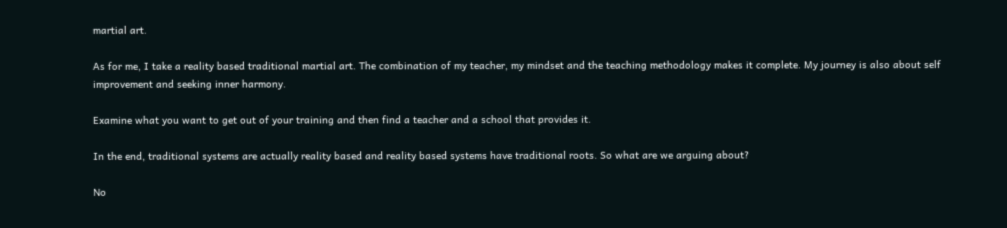martial art.

As for me, I take a reality based traditional martial art. The combination of my teacher, my mindset and the teaching methodology makes it complete. My journey is also about self improvement and seeking inner harmony.

Examine what you want to get out of your training and then find a teacher and a school that provides it.

In the end, traditional systems are actually reality based and reality based systems have traditional roots. So what are we arguing about?

No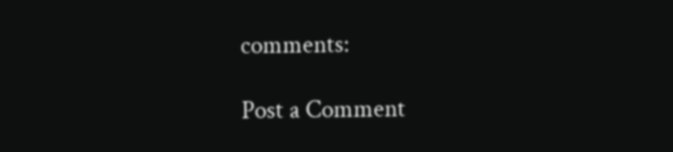comments:

Post a Comment